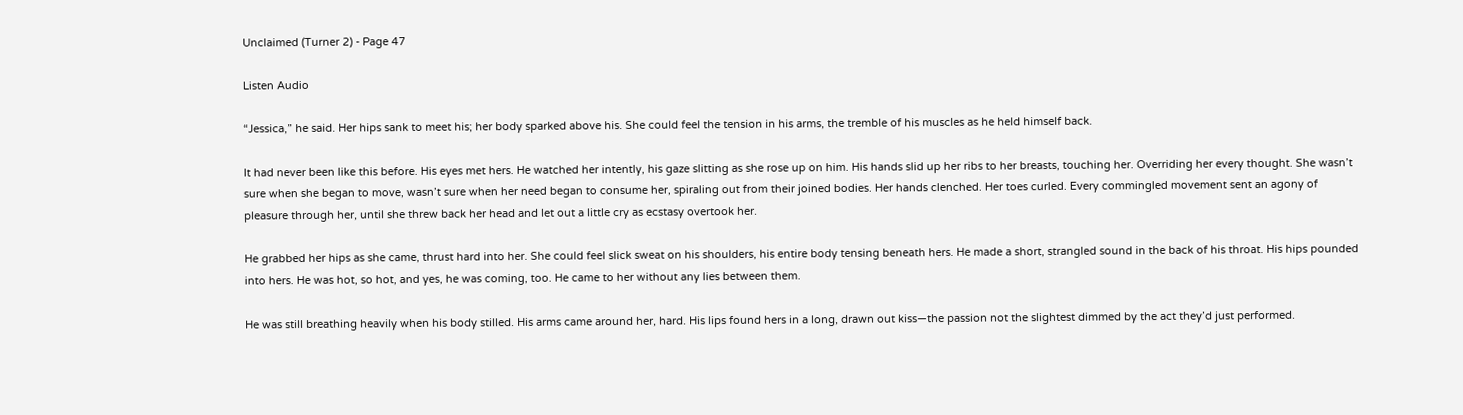Unclaimed (Turner 2) - Page 47

Listen Audio

“Jessica,” he said. Her hips sank to meet his; her body sparked above his. She could feel the tension in his arms, the tremble of his muscles as he held himself back.

It had never been like this before. His eyes met hers. He watched her intently, his gaze slitting as she rose up on him. His hands slid up her ribs to her breasts, touching her. Overriding her every thought. She wasn’t sure when she began to move, wasn’t sure when her need began to consume her, spiraling out from their joined bodies. Her hands clenched. Her toes curled. Every commingled movement sent an agony of pleasure through her, until she threw back her head and let out a little cry as ecstasy overtook her.

He grabbed her hips as she came, thrust hard into her. She could feel slick sweat on his shoulders, his entire body tensing beneath hers. He made a short, strangled sound in the back of his throat. His hips pounded into hers. He was hot, so hot, and yes, he was coming, too. He came to her without any lies between them.

He was still breathing heavily when his body stilled. His arms came around her, hard. His lips found hers in a long, drawn out kiss—the passion not the slightest dimmed by the act they’d just performed.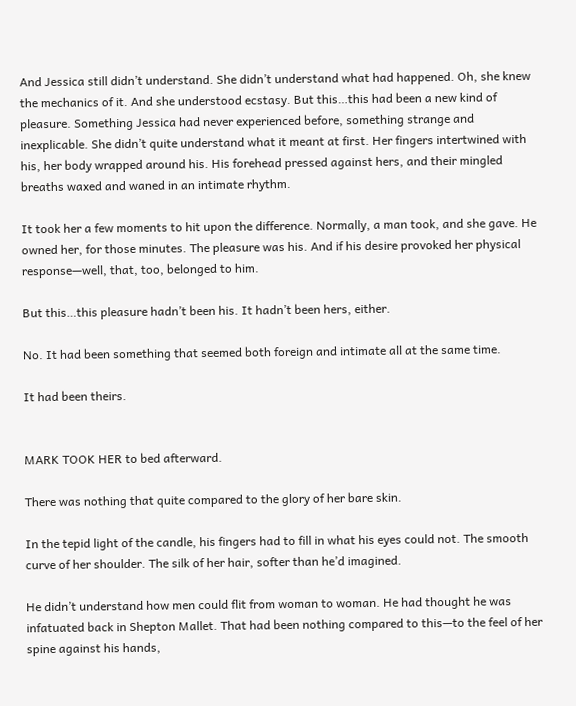And Jessica still didn’t understand. She didn’t understand what had happened. Oh, she knew the mechanics of it. And she understood ecstasy. But this…this had been a new kind of pleasure. Something Jessica had never experienced before, something strange and inexplicable. She didn’t quite understand what it meant at first. Her fingers intertwined with his, her body wrapped around his. His forehead pressed against hers, and their mingled breaths waxed and waned in an intimate rhythm.

It took her a few moments to hit upon the difference. Normally, a man took, and she gave. He owned her, for those minutes. The pleasure was his. And if his desire provoked her physical response—well, that, too, belonged to him.

But this…this pleasure hadn’t been his. It hadn’t been hers, either.

No. It had been something that seemed both foreign and intimate all at the same time.

It had been theirs.


MARK TOOK HER to bed afterward.

There was nothing that quite compared to the glory of her bare skin.

In the tepid light of the candle, his fingers had to fill in what his eyes could not. The smooth curve of her shoulder. The silk of her hair, softer than he’d imagined.

He didn’t understand how men could flit from woman to woman. He had thought he was infatuated back in Shepton Mallet. That had been nothing compared to this—to the feel of her spine against his hands,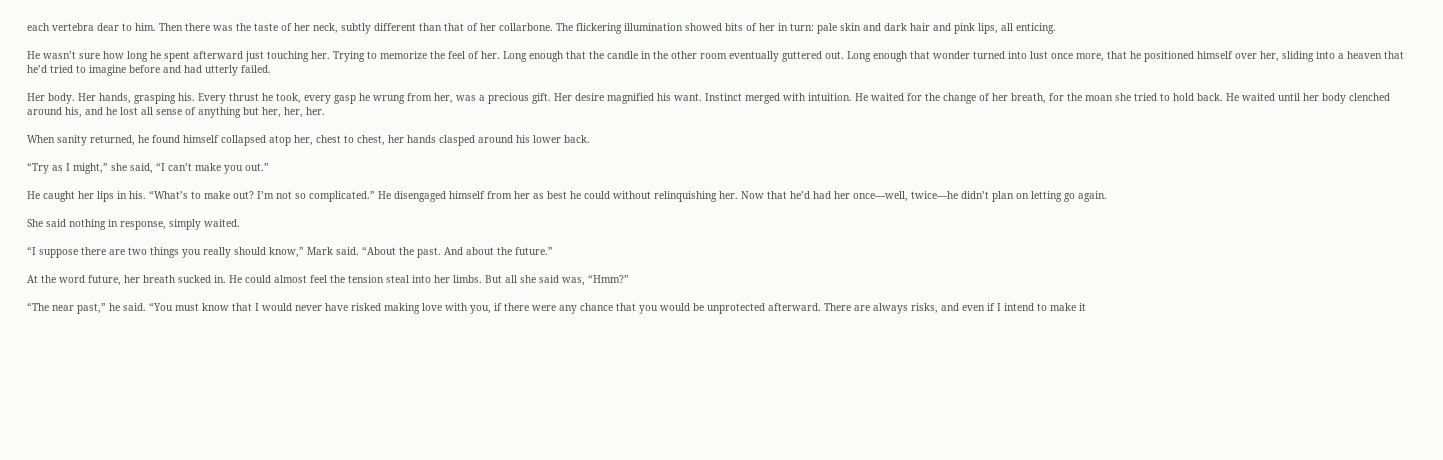each vertebra dear to him. Then there was the taste of her neck, subtly different than that of her collarbone. The flickering illumination showed bits of her in turn: pale skin and dark hair and pink lips, all enticing.

He wasn’t sure how long he spent afterward just touching her. Trying to memorize the feel of her. Long enough that the candle in the other room eventually guttered out. Long enough that wonder turned into lust once more, that he positioned himself over her, sliding into a heaven that he’d tried to imagine before and had utterly failed.

Her body. Her hands, grasping his. Every thrust he took, every gasp he wrung from her, was a precious gift. Her desire magnified his want. Instinct merged with intuition. He waited for the change of her breath, for the moan she tried to hold back. He waited until her body clenched around his, and he lost all sense of anything but her, her, her.

When sanity returned, he found himself collapsed atop her, chest to chest, her hands clasped around his lower back.

“Try as I might,” she said, “I can’t make you out.”

He caught her lips in his. “What’s to make out? I’m not so complicated.” He disengaged himself from her as best he could without relinquishing her. Now that he’d had her once—well, twice—he didn’t plan on letting go again.

She said nothing in response, simply waited.

“I suppose there are two things you really should know,” Mark said. “About the past. And about the future.”

At the word future, her breath sucked in. He could almost feel the tension steal into her limbs. But all she said was, “Hmm?”

“The near past,” he said. “You must know that I would never have risked making love with you, if there were any chance that you would be unprotected afterward. There are always risks, and even if I intend to make it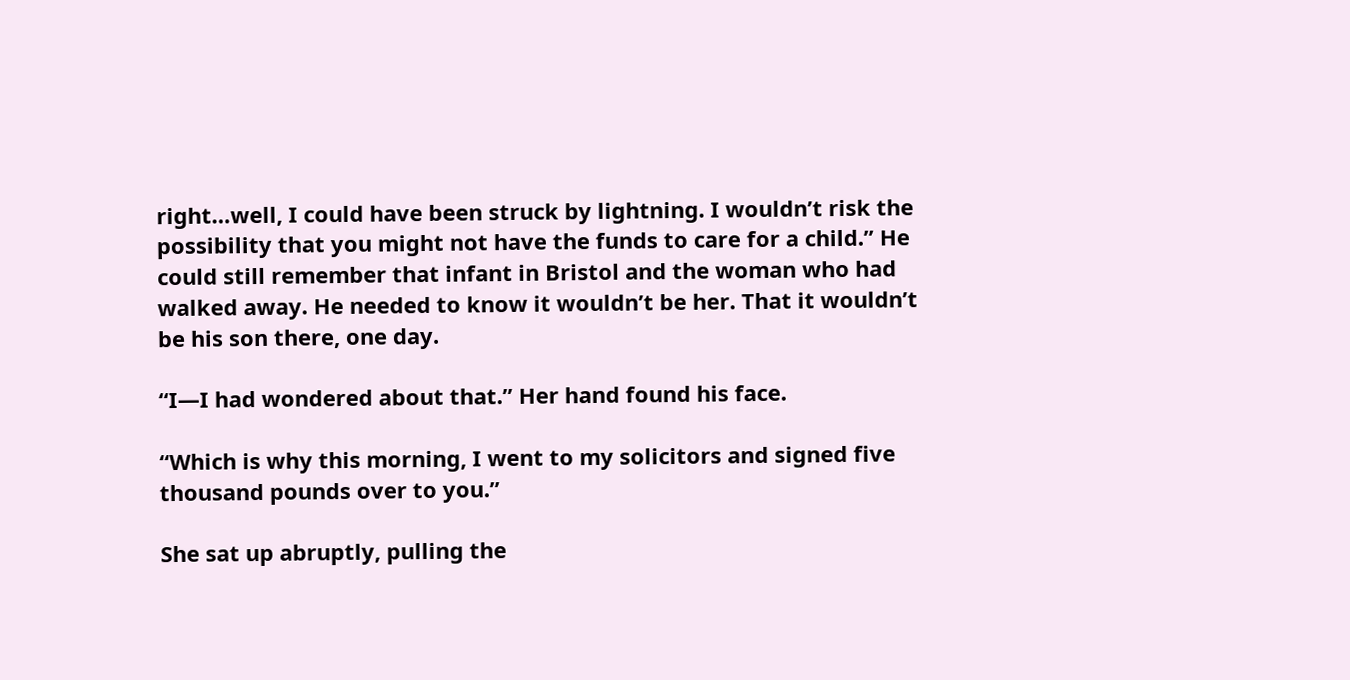right…well, I could have been struck by lightning. I wouldn’t risk the possibility that you might not have the funds to care for a child.” He could still remember that infant in Bristol and the woman who had walked away. He needed to know it wouldn’t be her. That it wouldn’t be his son there, one day.

“I—I had wondered about that.” Her hand found his face.

“Which is why this morning, I went to my solicitors and signed five thousand pounds over to you.”

She sat up abruptly, pulling the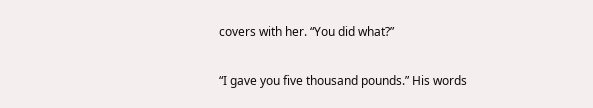covers with her. “You did what?”

“I gave you five thousand pounds.” His words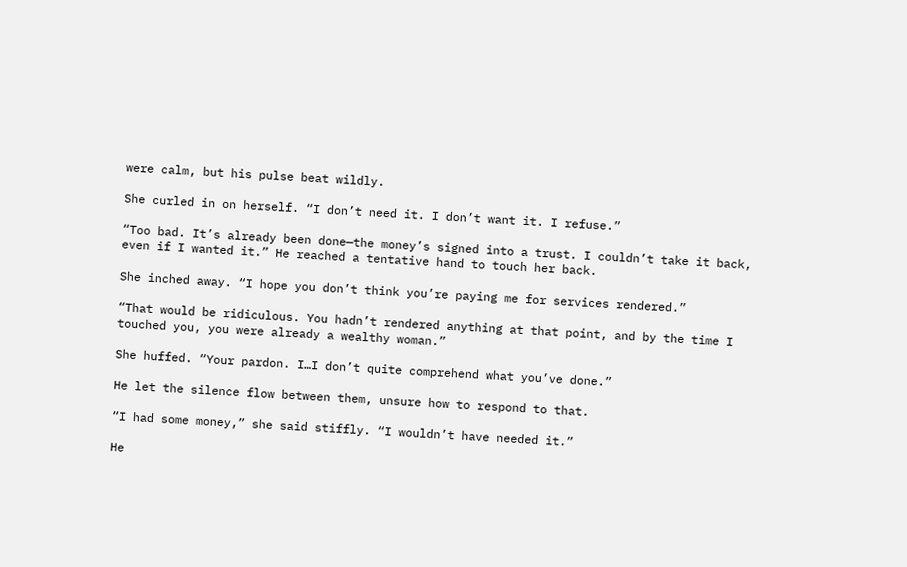were calm, but his pulse beat wildly.

She curled in on herself. “I don’t need it. I don’t want it. I refuse.”

“Too bad. It’s already been done—the money’s signed into a trust. I couldn’t take it back, even if I wanted it.” He reached a tentative hand to touch her back.

She inched away. “I hope you don’t think you’re paying me for services rendered.”

“That would be ridiculous. You hadn’t rendered anything at that point, and by the time I touched you, you were already a wealthy woman.”

She huffed. “Your pardon. I…I don’t quite comprehend what you’ve done.”

He let the silence flow between them, unsure how to respond to that.

“I had some money,” she said stiffly. “I wouldn’t have needed it.”

He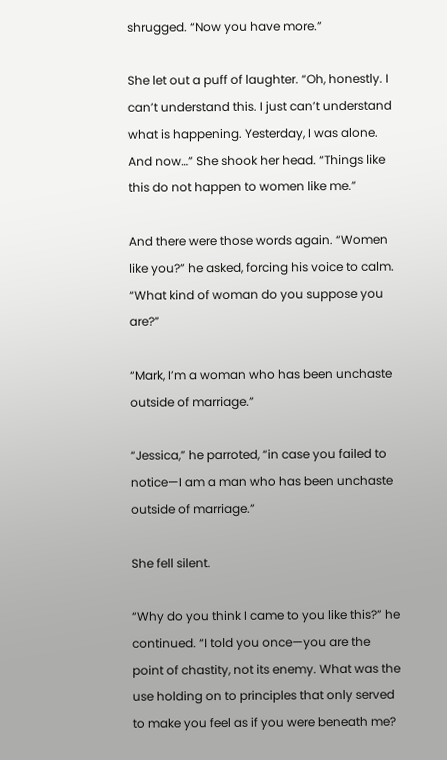shrugged. “Now you have more.”

She let out a puff of laughter. “Oh, honestly. I can’t understand this. I just can’t understand what is happening. Yesterday, I was alone. And now…” She shook her head. “Things like this do not happen to women like me.”

And there were those words again. “Women like you?” he asked, forcing his voice to calm. “What kind of woman do you suppose you are?”

“Mark, I’m a woman who has been unchaste outside of marriage.”

“Jessica,” he parroted, “in case you failed to notice—I am a man who has been unchaste outside of marriage.”

She fell silent.

“Why do you think I came to you like this?” he continued. “I told you once—you are the point of chastity, not its enemy. What was the use holding on to principles that only served to make you feel as if you were beneath me?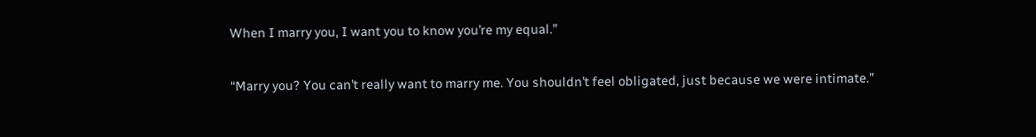When I marry you, I want you to know you’re my equal.”

“Marry you? You can’t really want to marry me. You shouldn’t feel obligated, just because we were intimate.”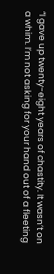“I gave up twenty-eight years of chastity. It wasn’t on a whim. I’m not asking for your hand out of a fleeting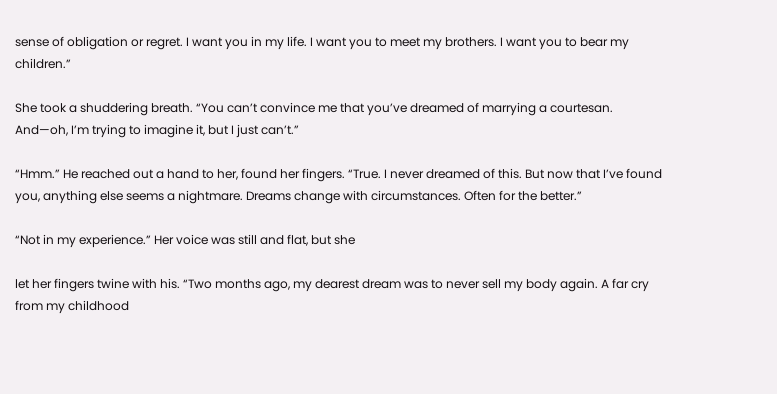sense of obligation or regret. I want you in my life. I want you to meet my brothers. I want you to bear my children.”

She took a shuddering breath. “You can’t convince me that you’ve dreamed of marrying a courtesan. And—oh, I’m trying to imagine it, but I just can’t.”

“Hmm.” He reached out a hand to her, found her fingers. “True. I never dreamed of this. But now that I’ve found you, anything else seems a nightmare. Dreams change with circumstances. Often for the better.”

“Not in my experience.” Her voice was still and flat, but she

let her fingers twine with his. “Two months ago, my dearest dream was to never sell my body again. A far cry from my childhood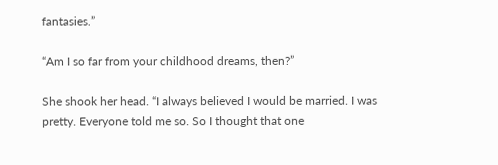fantasies.”

“Am I so far from your childhood dreams, then?”

She shook her head. “I always believed I would be married. I was pretty. Everyone told me so. So I thought that one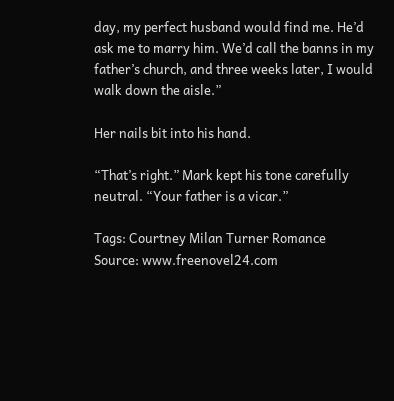day, my perfect husband would find me. He’d ask me to marry him. We’d call the banns in my father’s church, and three weeks later, I would walk down the aisle.”

Her nails bit into his hand.

“That’s right.” Mark kept his tone carefully neutral. “Your father is a vicar.”

Tags: Courtney Milan Turner Romance
Source: www.freenovel24.com